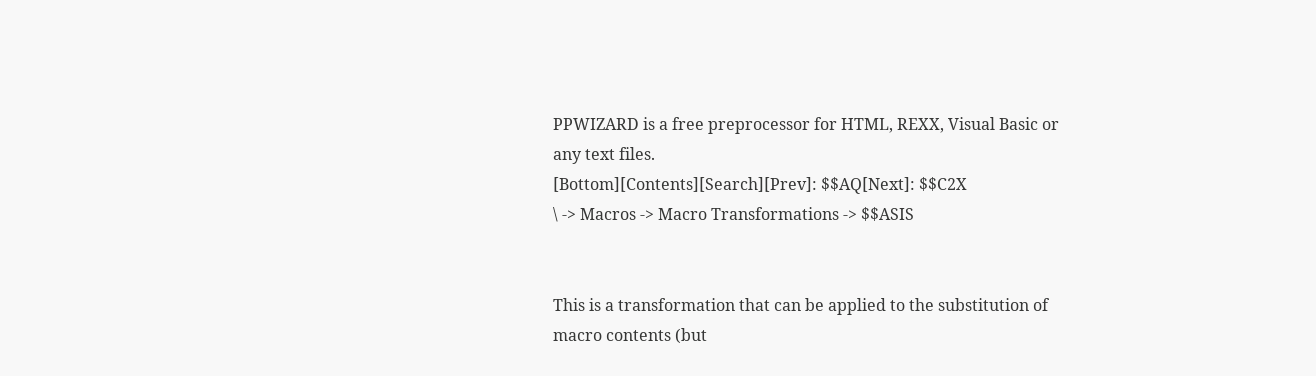PPWIZARD is a free preprocessor for HTML, REXX, Visual Basic or any text files.
[Bottom][Contents][Search][Prev]: $$AQ[Next]: $$C2X
\ -> Macros -> Macro Transformations -> $$ASIS


This is a transformation that can be applied to the substitution of macro contents (but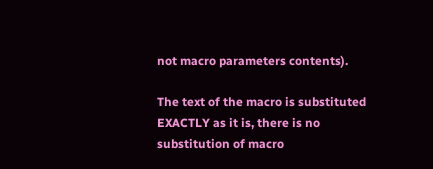not macro parameters contents).

The text of the macro is substituted EXACTLY as it is, there is no substitution of macro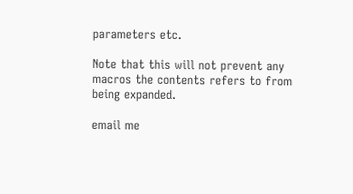parameters etc.

Note that this will not prevent any macros the contents refers to from being expanded.

email me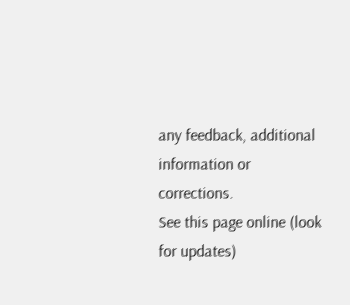any feedback, additional information or corrections.
See this page online (look for updates)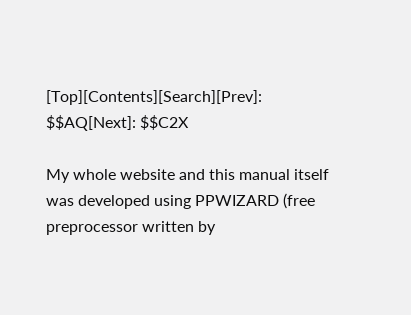[Top][Contents][Search][Prev]: $$AQ[Next]: $$C2X

My whole website and this manual itself was developed using PPWIZARD (free preprocessor written by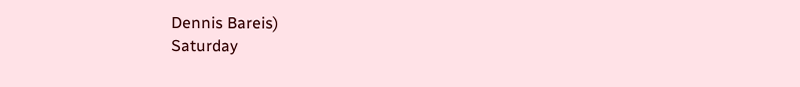Dennis Bareis)
Saturday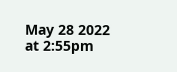May 28 2022 at 2:55pm